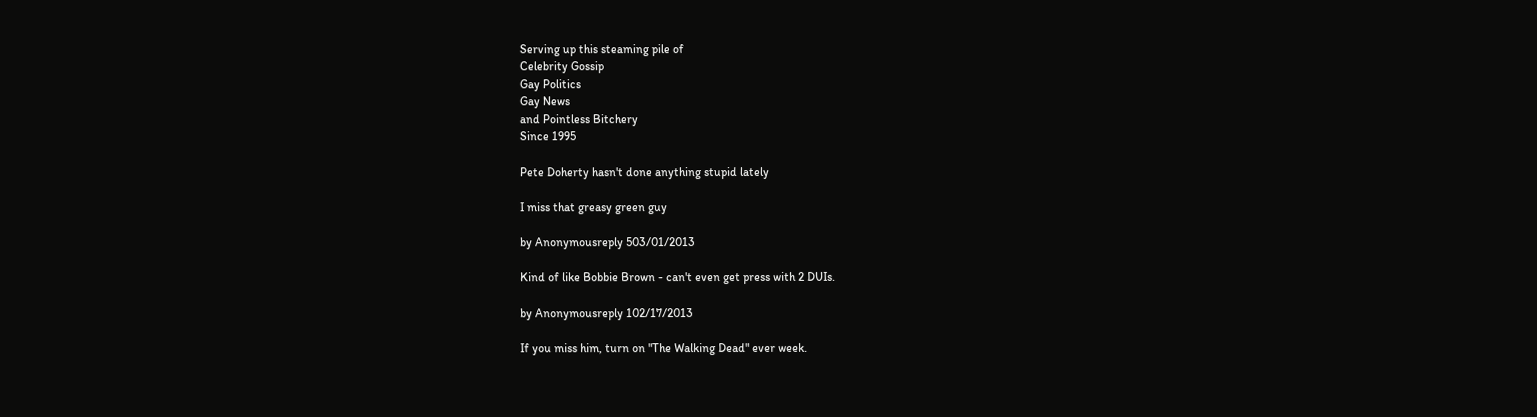Serving up this steaming pile of
Celebrity Gossip
Gay Politics
Gay News
and Pointless Bitchery
Since 1995

Pete Doherty hasn't done anything stupid lately

I miss that greasy green guy

by Anonymousreply 503/01/2013

Kind of like Bobbie Brown - can't even get press with 2 DUIs.

by Anonymousreply 102/17/2013

If you miss him, turn on "The Walking Dead" ever week.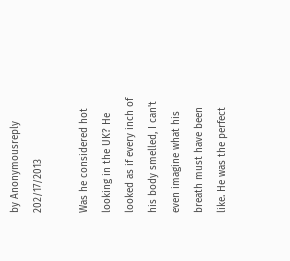by Anonymousreply 202/17/2013

Was he considered hot looking in the UK? He looked as if every inch of his body smelled, I can't even imagine what his breath must have been like. He was the perfect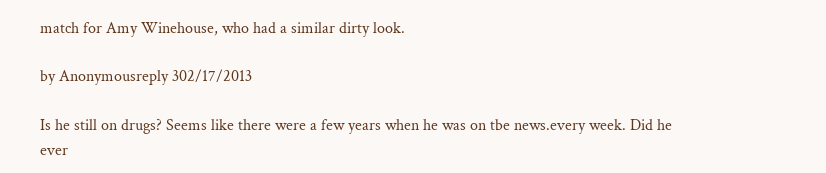match for Amy Winehouse, who had a similar dirty look.

by Anonymousreply 302/17/2013

Is he still on drugs? Seems like there were a few years when he was on tbe news.every week. Did he ever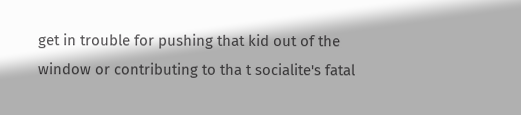get in trouble for pushing that kid out of the window or contributing to tha t socialite's fatal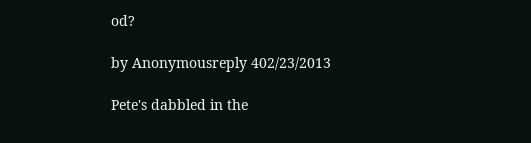od?

by Anonymousreply 402/23/2013

Pete's dabbled in the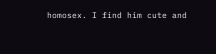homosex. I find him cute and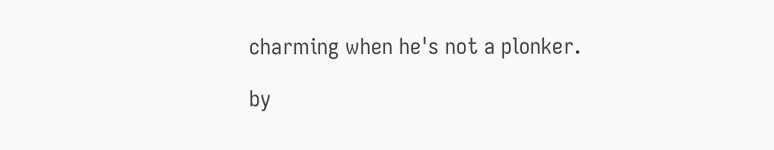charming when he's not a plonker.

by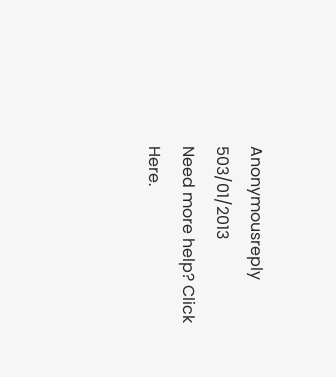Anonymousreply 503/01/2013
Need more help? Click Here.